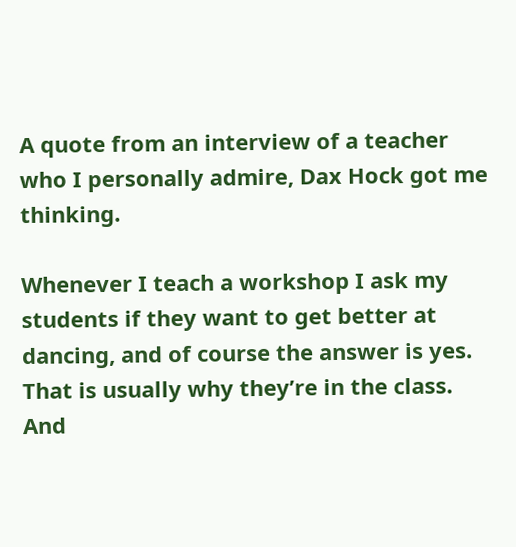A quote from an interview of a teacher who I personally admire, Dax Hock got me thinking.

Whenever I teach a workshop I ask my students if they want to get better at dancing, and of course the answer is yes. That is usually why they’re in the class. And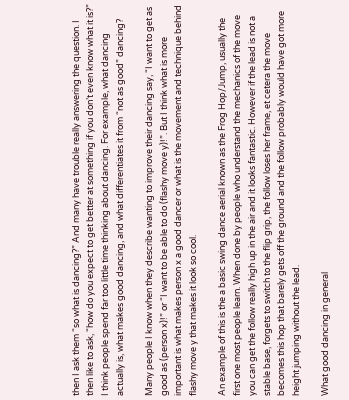then I ask them “so what is dancing?” And many have trouble really answering the question. I then like to ask, “how do you expect to get better at something if you don’t even know what it is?” I think people spend far too little time thinking about dancing. For example, what dancing actually is, what makes good dancing, and what differentiates it from “not as good” dancing?

Many people I know when they describe wanting to improve their dancing say, “I want to get as good as (person x)!” or “I want to be able to do (flashy move y)!”. But I think what is more important is what makes person x a good dancer or what is the movement and technique behind flashy move y that makes it look so cool.

An example of this is the a basic swing dance aerial known as the Frog Hop/Jump, usually the first one most people learn. When done by people who understand the mechanics of the move you can get the follow really high up in the air and it looks fantastic. However if the lead is not a stable base, forgets to switch to the flip grip, the follow loses her frame, et cetera the move becomes this hop that barely gets off the ground and the follow probably would have got more height jumping without the lead.

What good dancing in general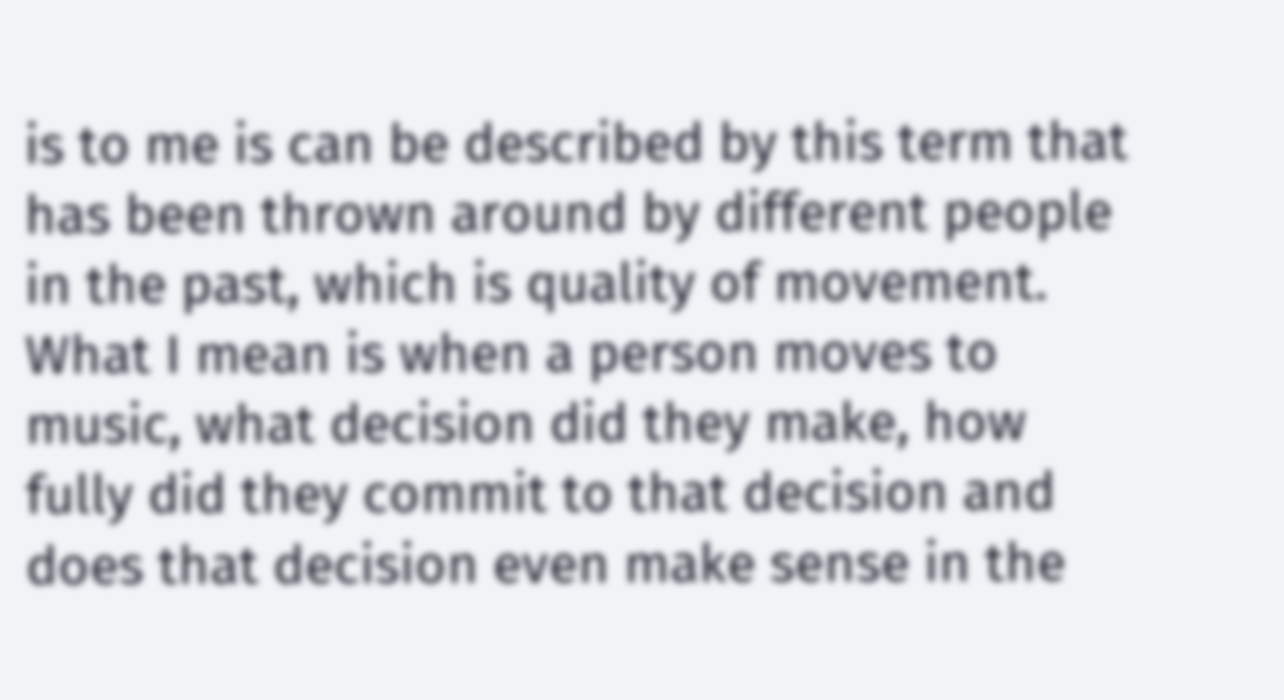is to me is can be described by this term that has been thrown around by different people in the past, which is quality of movement. What I mean is when a person moves to music, what decision did they make, how fully did they commit to that decision and does that decision even make sense in the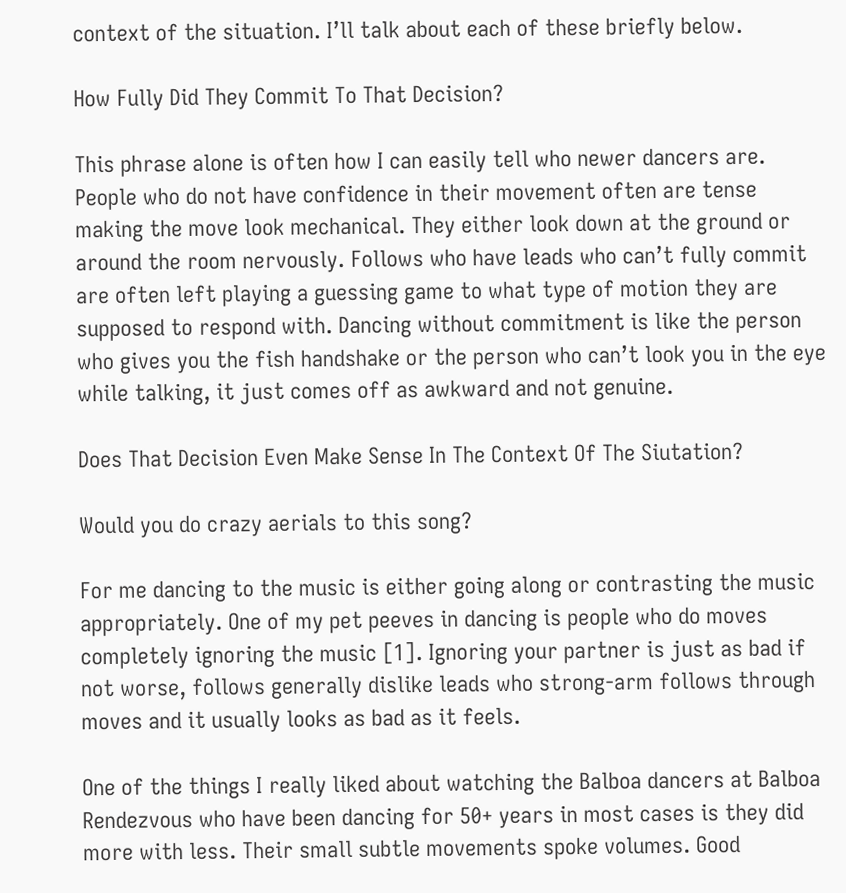context of the situation. I’ll talk about each of these briefly below.

How Fully Did They Commit To That Decision?

This phrase alone is often how I can easily tell who newer dancers are. People who do not have confidence in their movement often are tense making the move look mechanical. They either look down at the ground or around the room nervously. Follows who have leads who can’t fully commit are often left playing a guessing game to what type of motion they are supposed to respond with. Dancing without commitment is like the person who gives you the fish handshake or the person who can’t look you in the eye while talking, it just comes off as awkward and not genuine.

Does That Decision Even Make Sense In The Context Of The Siutation?

Would you do crazy aerials to this song?

For me dancing to the music is either going along or contrasting the music appropriately. One of my pet peeves in dancing is people who do moves completely ignoring the music [1]. Ignoring your partner is just as bad if not worse, follows generally dislike leads who strong-arm follows through moves and it usually looks as bad as it feels.

One of the things I really liked about watching the Balboa dancers at Balboa Rendezvous who have been dancing for 50+ years in most cases is they did more with less. Their small subtle movements spoke volumes. Good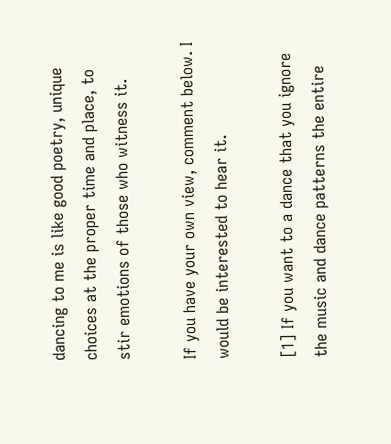dancing to me is like good poetry, unique choices at the proper time and place, to stir emotions of those who witness it.

If you have your own view, comment below. I would be interested to hear it.

[1] If you want to a dance that you ignore the music and dance patterns the entire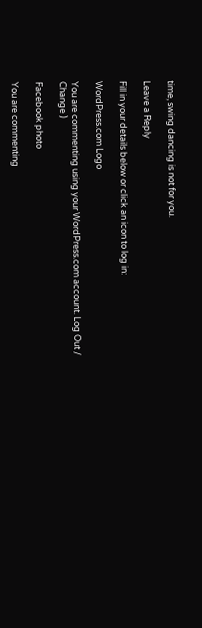time, swing dancing is not for you.

Leave a Reply

Fill in your details below or click an icon to log in:

WordPress.com Logo

You are commenting using your WordPress.com account. Log Out /  Change )

Facebook photo

You are commenting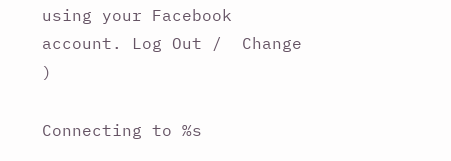using your Facebook account. Log Out /  Change )

Connecting to %s